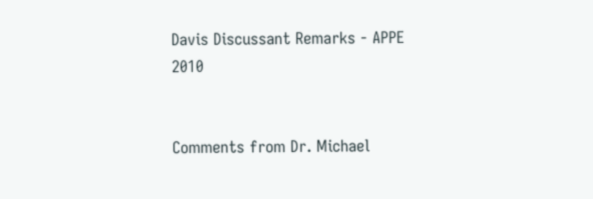Davis Discussant Remarks - APPE 2010


Comments from Dr. Michael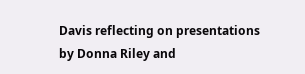Davis reflecting on presentations by Donna Riley and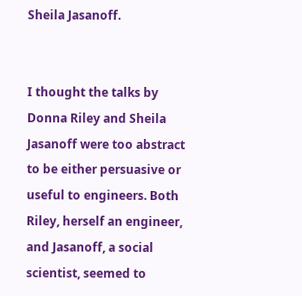Sheila Jasanoff.


I thought the talks by Donna Riley and Sheila Jasanoff were too abstract to be either persuasive or useful to engineers. Both Riley, herself an engineer, and Jasanoff, a social scientist, seemed to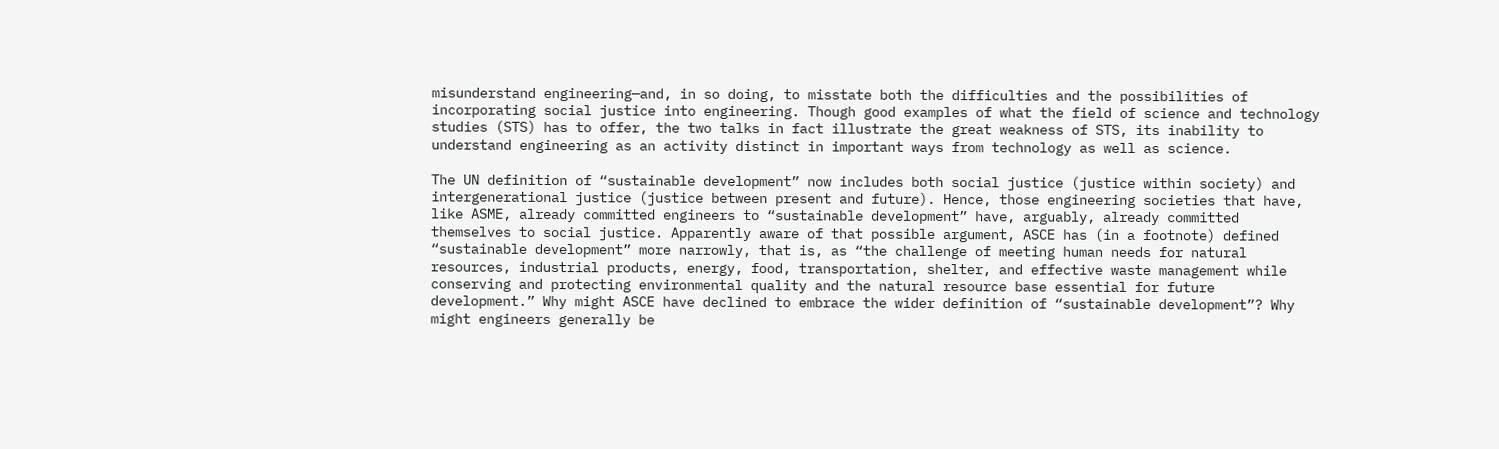misunderstand engineering—and, in so doing, to misstate both the difficulties and the possibilities of incorporating social justice into engineering. Though good examples of what the field of science and technology studies (STS) has to offer, the two talks in fact illustrate the great weakness of STS, its inability to understand engineering as an activity distinct in important ways from technology as well as science.

The UN definition of “sustainable development” now includes both social justice (justice within society) and intergenerational justice (justice between present and future). Hence, those engineering societies that have, like ASME, already committed engineers to “sustainable development” have, arguably, already committed themselves to social justice. Apparently aware of that possible argument, ASCE has (in a footnote) defined “sustainable development” more narrowly, that is, as “the challenge of meeting human needs for natural resources, industrial products, energy, food, transportation, shelter, and effective waste management while conserving and protecting environmental quality and the natural resource base essential for future development.” Why might ASCE have declined to embrace the wider definition of “sustainable development”? Why might engineers generally be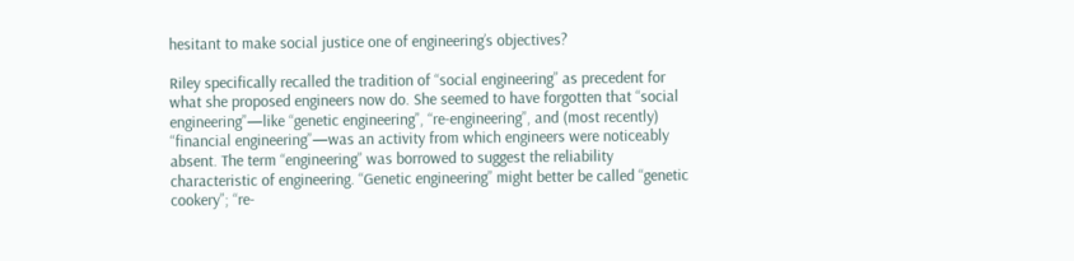hesitant to make social justice one of engineering’s objectives?

Riley specifically recalled the tradition of “social engineering” as precedent for what she proposed engineers now do. She seemed to have forgotten that “social engineering”—like “genetic engineering”, “re-engineering”, and (most recently) “financial engineering”—was an activity from which engineers were noticeably absent. The term “engineering” was borrowed to suggest the reliability characteristic of engineering. “Genetic engineering” might better be called “genetic cookery”; “re-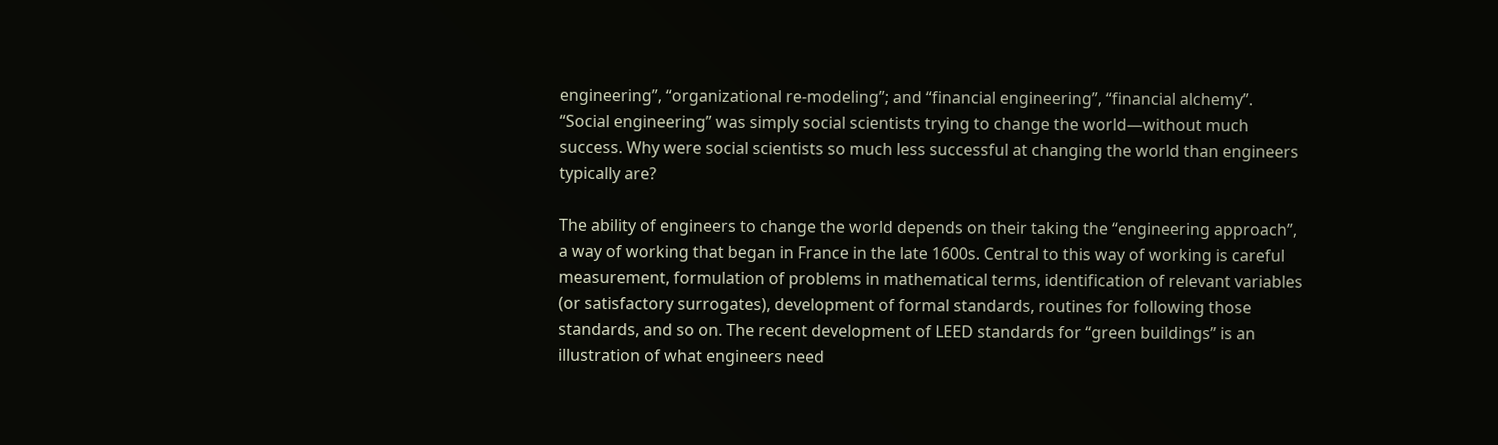engineering”, “organizational re-modeling”; and “financial engineering”, “financial alchemy”. “Social engineering” was simply social scientists trying to change the world—without much success. Why were social scientists so much less successful at changing the world than engineers typically are?

The ability of engineers to change the world depends on their taking the “engineering approach”, a way of working that began in France in the late 1600s. Central to this way of working is careful measurement, formulation of problems in mathematical terms, identification of relevant variables (or satisfactory surrogates), development of formal standards, routines for following those standards, and so on. The recent development of LEED standards for “green buildings” is an illustration of what engineers need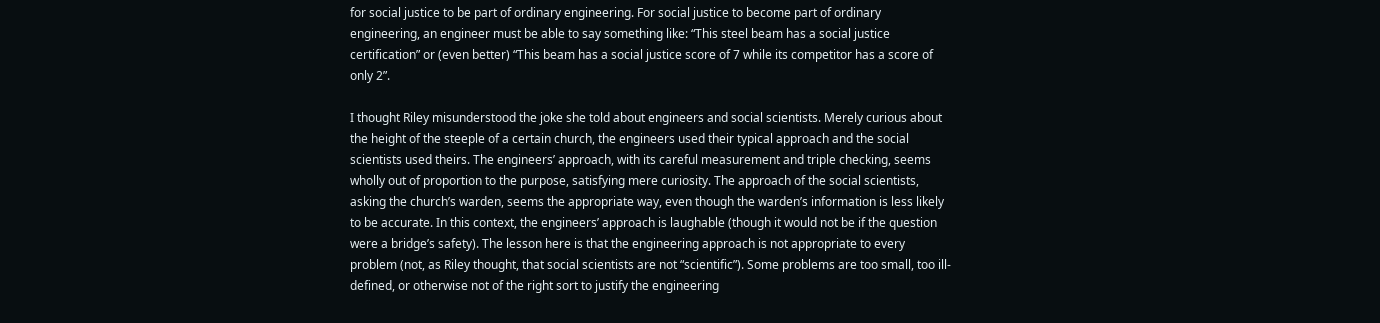for social justice to be part of ordinary engineering. For social justice to become part of ordinary engineering, an engineer must be able to say something like: “This steel beam has a social justice certification” or (even better) “This beam has a social justice score of 7 while its competitor has a score of only 2”.

I thought Riley misunderstood the joke she told about engineers and social scientists. Merely curious about the height of the steeple of a certain church, the engineers used their typical approach and the social scientists used theirs. The engineers’ approach, with its careful measurement and triple checking, seems wholly out of proportion to the purpose, satisfying mere curiosity. The approach of the social scientists, asking the church’s warden, seems the appropriate way, even though the warden’s information is less likely to be accurate. In this context, the engineers’ approach is laughable (though it would not be if the question were a bridge’s safety). The lesson here is that the engineering approach is not appropriate to every problem (not, as Riley thought, that social scientists are not “scientific”). Some problems are too small, too ill-defined, or otherwise not of the right sort to justify the engineering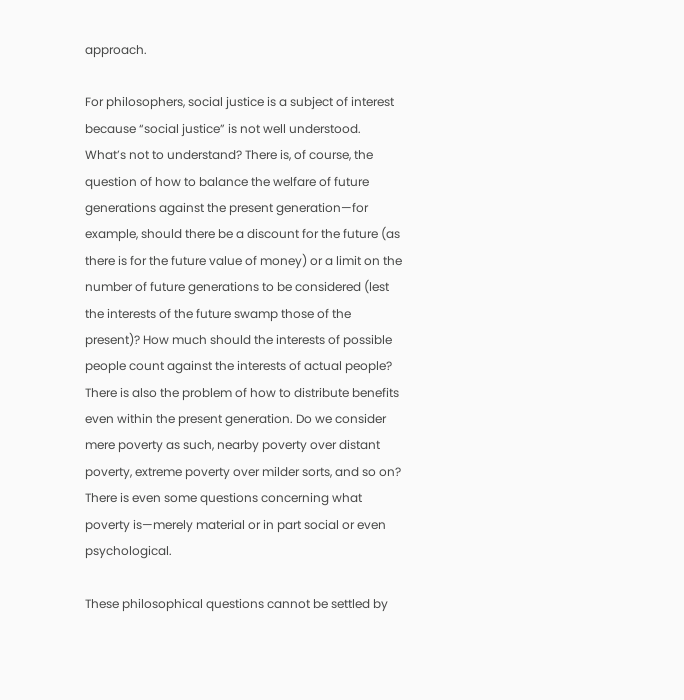approach.

For philosophers, social justice is a subject of interest because “social justice” is not well understood.  What’s not to understand? There is, of course, the question of how to balance the welfare of future generations against the present generation—for example, should there be a discount for the future (as there is for the future value of money) or a limit on the number of future generations to be considered (lest the interests of the future swamp those of the present)? How much should the interests of possible people count against the interests of actual people? There is also the problem of how to distribute benefits even within the present generation. Do we consider mere poverty as such, nearby poverty over distant poverty, extreme poverty over milder sorts, and so on? There is even some questions concerning what poverty is—merely material or in part social or even psychological.

These philosophical questions cannot be settled by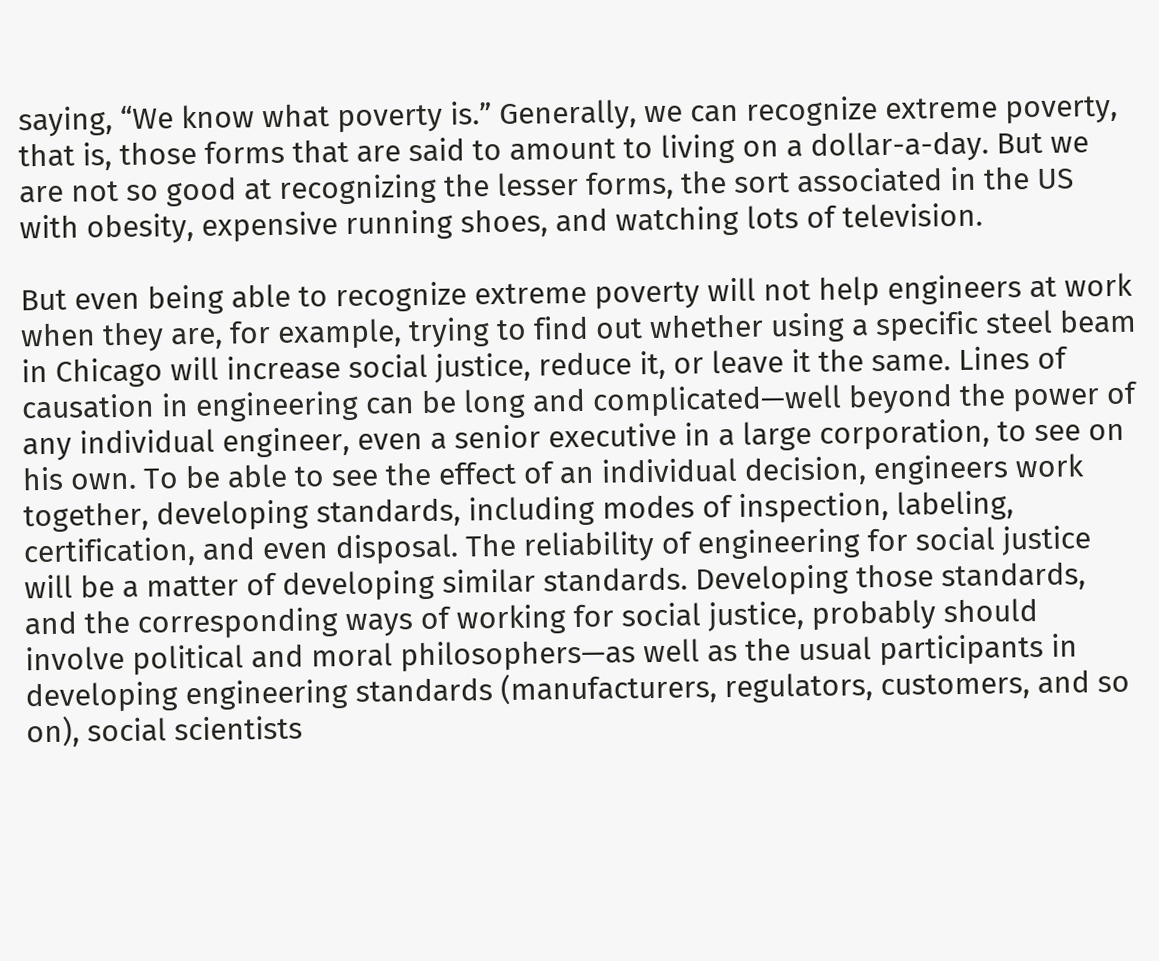saying, “We know what poverty is.” Generally, we can recognize extreme poverty, that is, those forms that are said to amount to living on a dollar-a-day. But we are not so good at recognizing the lesser forms, the sort associated in the US with obesity, expensive running shoes, and watching lots of television.

But even being able to recognize extreme poverty will not help engineers at work when they are, for example, trying to find out whether using a specific steel beam in Chicago will increase social justice, reduce it, or leave it the same. Lines of causation in engineering can be long and complicated—well beyond the power of any individual engineer, even a senior executive in a large corporation, to see on his own. To be able to see the effect of an individual decision, engineers work together, developing standards, including modes of inspection, labeling, certification, and even disposal. The reliability of engineering for social justice will be a matter of developing similar standards. Developing those standards, and the corresponding ways of working for social justice, probably should involve political and moral philosophers—as well as the usual participants in developing engineering standards (manufacturers, regulators, customers, and so on), social scientists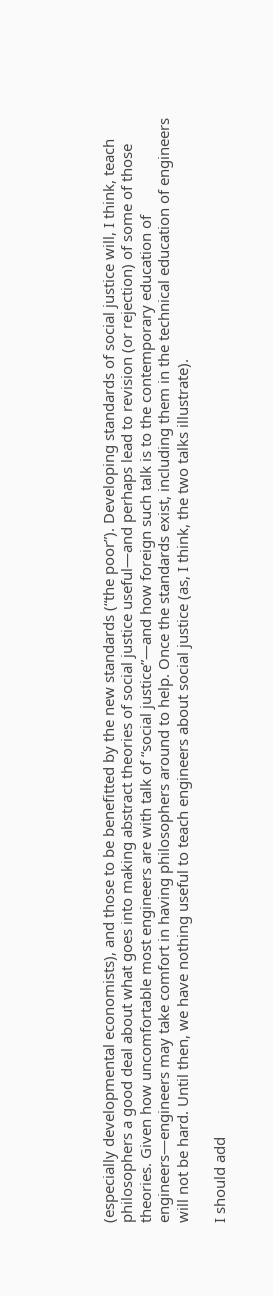(especially developmental economists), and those to be benefitted by the new standards (“the poor”). Developing standards of social justice will, I think, teach philosophers a good deal about what goes into making abstract theories of social justice useful—and perhaps lead to revision (or rejection) of some of those theories. Given how uncomfortable most engineers are with talk of “social justice”—and how foreign such talk is to the contemporary education of engineers—engineers may take comfort in having philosophers around to help. Once the standards exist, including them in the technical education of engineers will not be hard. Until then, we have nothing useful to teach engineers about social justice (as, I think, the two talks illustrate).

I should add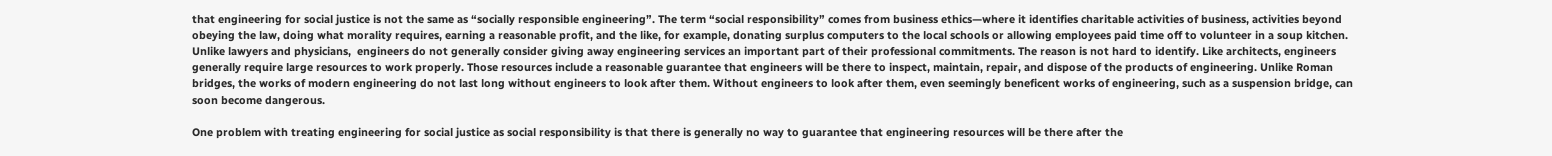that engineering for social justice is not the same as “socially responsible engineering”. The term “social responsibility” comes from business ethics—where it identifies charitable activities of business, activities beyond obeying the law, doing what morality requires, earning a reasonable profit, and the like, for example, donating surplus computers to the local schools or allowing employees paid time off to volunteer in a soup kitchen. Unlike lawyers and physicians,  engineers do not generally consider giving away engineering services an important part of their professional commitments. The reason is not hard to identify. Like architects, engineers generally require large resources to work properly. Those resources include a reasonable guarantee that engineers will be there to inspect, maintain, repair, and dispose of the products of engineering. Unlike Roman bridges, the works of modern engineering do not last long without engineers to look after them. Without engineers to look after them, even seemingly beneficent works of engineering, such as a suspension bridge, can soon become dangerous.

One problem with treating engineering for social justice as social responsibility is that there is generally no way to guarantee that engineering resources will be there after the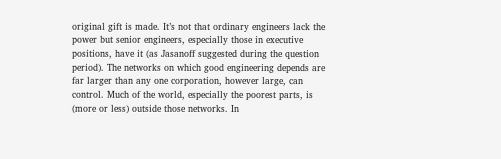original gift is made. It’s not that ordinary engineers lack the power but senior engineers, especially those in executive positions, have it (as Jasanoff suggested during the question period). The networks on which good engineering depends are far larger than any one corporation, however large, can control. Much of the world, especially the poorest parts, is (more or less) outside those networks. In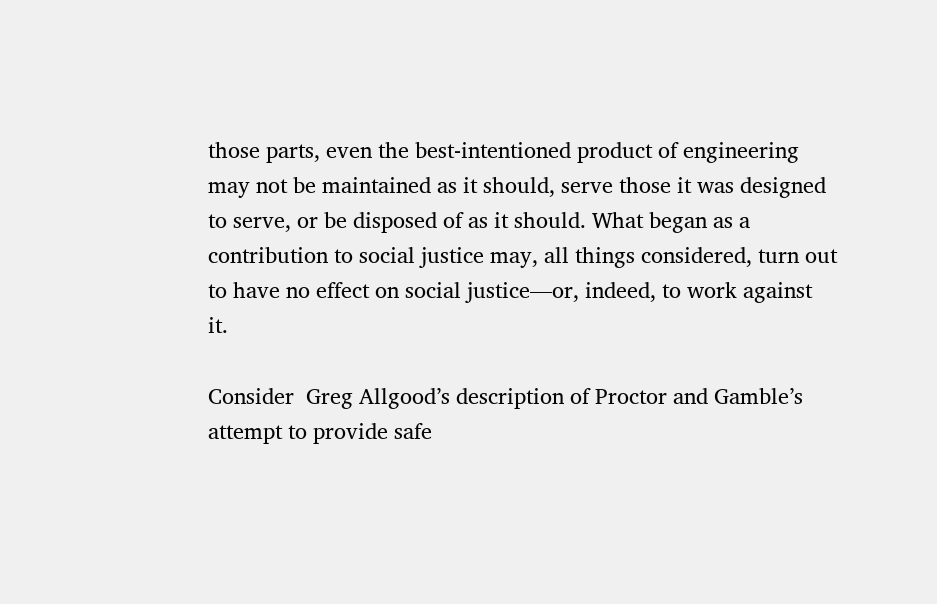those parts, even the best-intentioned product of engineering may not be maintained as it should, serve those it was designed to serve, or be disposed of as it should. What began as a contribution to social justice may, all things considered, turn out to have no effect on social justice—or, indeed, to work against it.

Consider  Greg Allgood’s description of Proctor and Gamble’s attempt to provide safe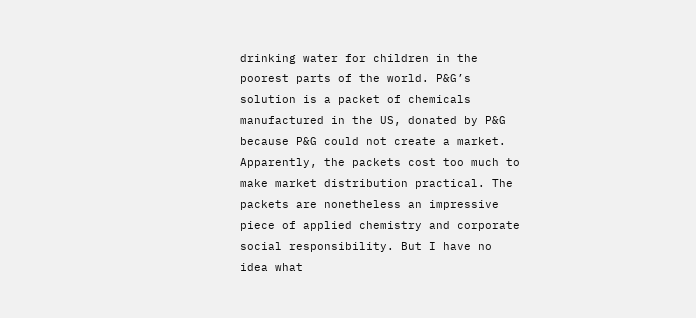drinking water for children in the poorest parts of the world. P&G’s solution is a packet of chemicals manufactured in the US, donated by P&G because P&G could not create a market. Apparently, the packets cost too much to make market distribution practical. The packets are nonetheless an impressive piece of applied chemistry and corporate social responsibility. But I have no idea what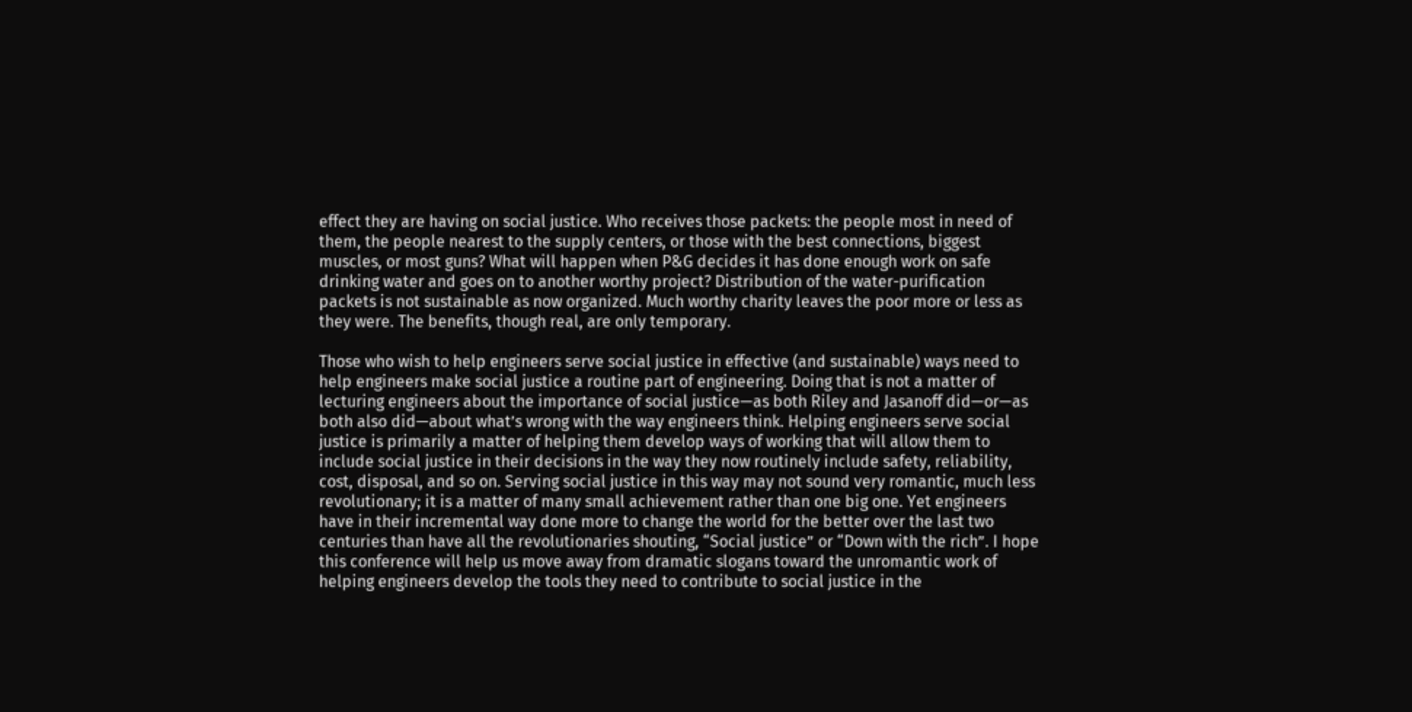effect they are having on social justice. Who receives those packets: the people most in need of them, the people nearest to the supply centers, or those with the best connections, biggest muscles, or most guns? What will happen when P&G decides it has done enough work on safe drinking water and goes on to another worthy project? Distribution of the water-purification packets is not sustainable as now organized. Much worthy charity leaves the poor more or less as they were. The benefits, though real, are only temporary.

Those who wish to help engineers serve social justice in effective (and sustainable) ways need to help engineers make social justice a routine part of engineering. Doing that is not a matter of lecturing engineers about the importance of social justice—as both Riley and Jasanoff did—or—as both also did—about what’s wrong with the way engineers think. Helping engineers serve social justice is primarily a matter of helping them develop ways of working that will allow them to include social justice in their decisions in the way they now routinely include safety, reliability, cost, disposal, and so on. Serving social justice in this way may not sound very romantic, much less revolutionary; it is a matter of many small achievement rather than one big one. Yet engineers have in their incremental way done more to change the world for the better over the last two centuries than have all the revolutionaries shouting, “Social justice” or “Down with the rich”. I hope this conference will help us move away from dramatic slogans toward the unromantic work of helping engineers develop the tools they need to contribute to social justice in the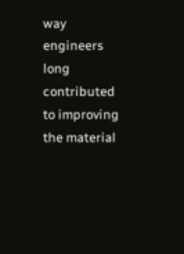way engineers long contributed to improving the material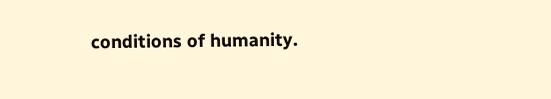conditions of humanity.